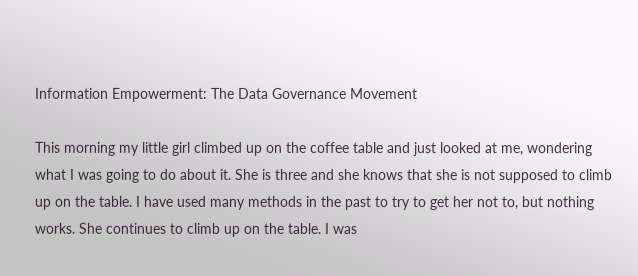Information Empowerment: The Data Governance Movement

This morning my little girl climbed up on the coffee table and just looked at me, wondering what I was going to do about it. She is three and she knows that she is not supposed to climb up on the table. I have used many methods in the past to try to get her not to, but nothing works. She continues to climb up on the table. I was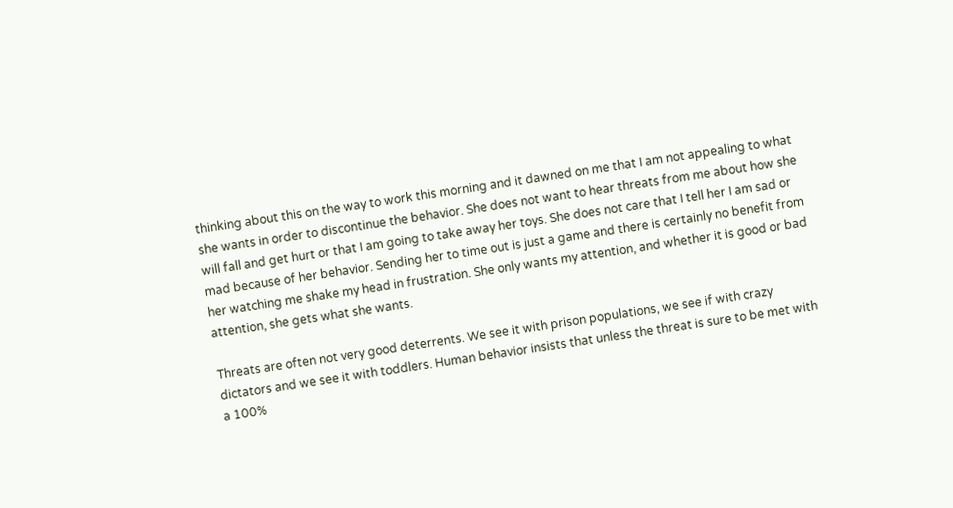thinking about this on the way to work this morning and it dawned on me that I am not appealing to what she wants in order to discontinue the behavior. She does not want to hear threats from me about how she will fall and get hurt or that I am going to take away her toys. She does not care that I tell her I am sad or mad because of her behavior. Sending her to time out is just a game and there is certainly no benefit from her watching me shake my head in frustration. She only wants my attention, and whether it is good or bad attention, she gets what she wants.

Threats are often not very good deterrents. We see it with prison populations, we see if with crazy dictators and we see it with toddlers. Human behavior insists that unless the threat is sure to be met with a 100%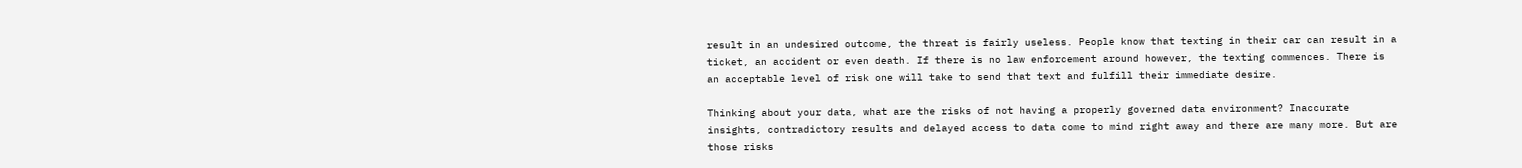result in an undesired outcome, the threat is fairly useless. People know that texting in their car can result in a ticket, an accident or even death. If there is no law enforcement around however, the texting commences. There is an acceptable level of risk one will take to send that text and fulfill their immediate desire.

Thinking about your data, what are the risks of not having a properly governed data environment? Inaccurate insights, contradictory results and delayed access to data come to mind right away and there are many more. But are those risks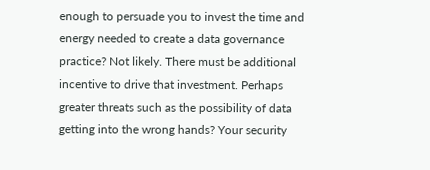enough to persuade you to invest the time and energy needed to create a data governance practice? Not likely. There must be additional incentive to drive that investment. Perhaps greater threats such as the possibility of data getting into the wrong hands? Your security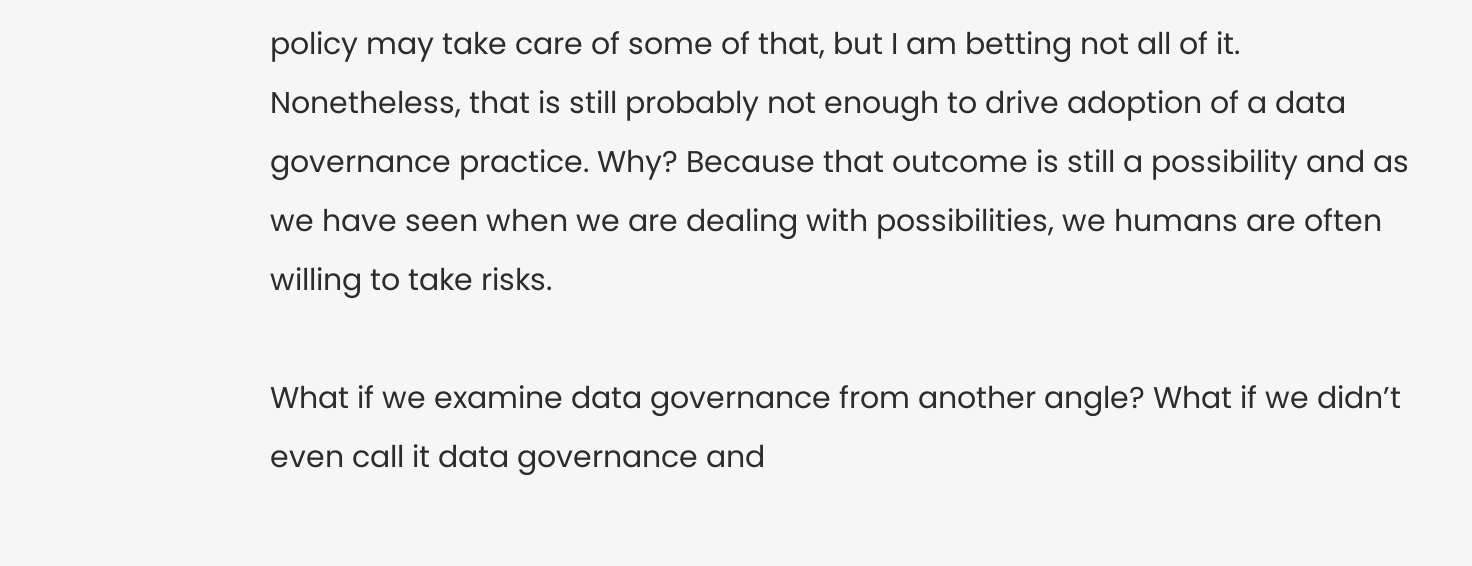policy may take care of some of that, but I am betting not all of it. Nonetheless, that is still probably not enough to drive adoption of a data governance practice. Why? Because that outcome is still a possibility and as we have seen when we are dealing with possibilities, we humans are often willing to take risks.

What if we examine data governance from another angle? What if we didn’t even call it data governance and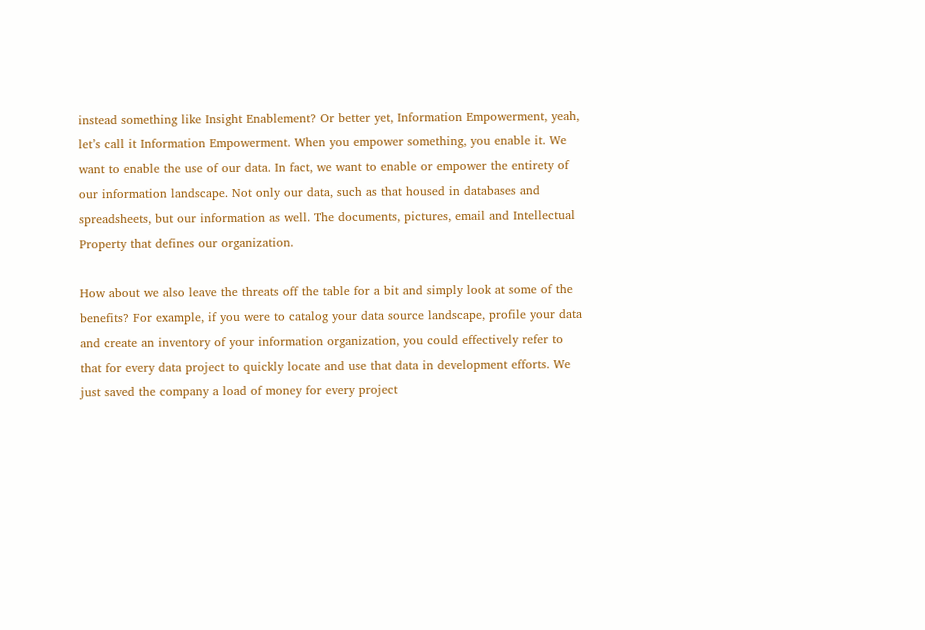instead something like Insight Enablement? Or better yet, Information Empowerment, yeah, let’s call it Information Empowerment. When you empower something, you enable it. We want to enable the use of our data. In fact, we want to enable or empower the entirety of our information landscape. Not only our data, such as that housed in databases and spreadsheets, but our information as well. The documents, pictures, email and Intellectual Property that defines our organization.

How about we also leave the threats off the table for a bit and simply look at some of the benefits? For example, if you were to catalog your data source landscape, profile your data and create an inventory of your information organization, you could effectively refer to that for every data project to quickly locate and use that data in development efforts. We just saved the company a load of money for every project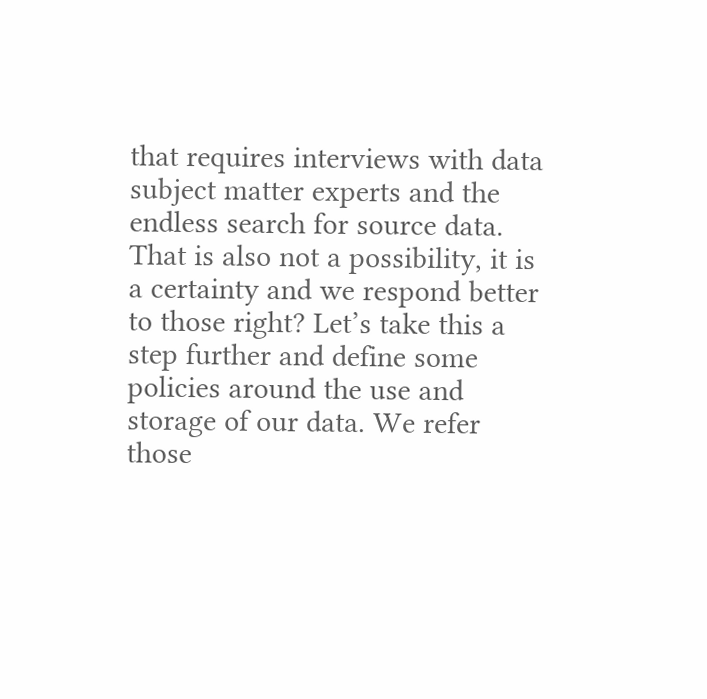that requires interviews with data subject matter experts and the endless search for source data. That is also not a possibility, it is a certainty and we respond better to those right? Let’s take this a step further and define some policies around the use and storage of our data. We refer those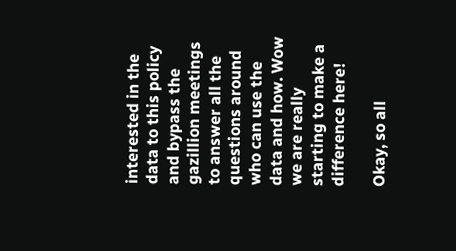interested in the data to this policy and bypass the gazillion meetings to answer all the questions around who can use the data and how. Wow we are really starting to make a difference here!

Okay, so all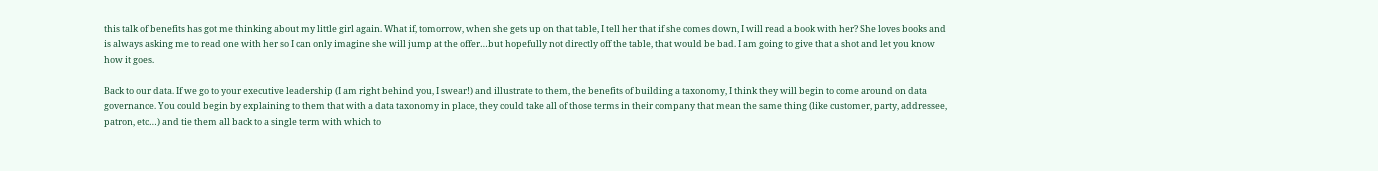this talk of benefits has got me thinking about my little girl again. What if, tomorrow, when she gets up on that table, I tell her that if she comes down, I will read a book with her? She loves books and is always asking me to read one with her so I can only imagine she will jump at the offer…but hopefully not directly off the table, that would be bad. I am going to give that a shot and let you know how it goes.

Back to our data. If we go to your executive leadership (I am right behind you, I swear!) and illustrate to them, the benefits of building a taxonomy, I think they will begin to come around on data governance. You could begin by explaining to them that with a data taxonomy in place, they could take all of those terms in their company that mean the same thing (like customer, party, addressee, patron, etc…) and tie them all back to a single term with which to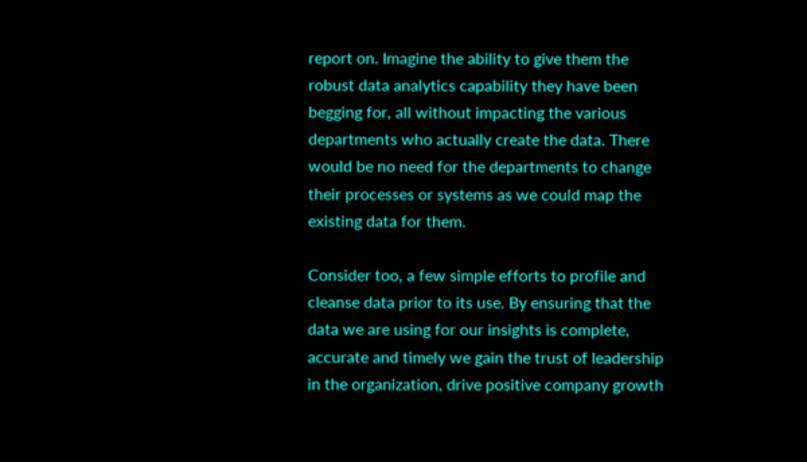report on. Imagine the ability to give them the robust data analytics capability they have been begging for, all without impacting the various departments who actually create the data. There would be no need for the departments to change their processes or systems as we could map the existing data for them.

Consider too, a few simple efforts to profile and cleanse data prior to its use. By ensuring that the data we are using for our insights is complete, accurate and timely we gain the trust of leadership in the organization, drive positive company growth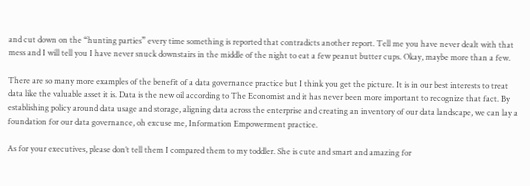and cut down on the “hunting parties” every time something is reported that contradicts another report. Tell me you have never dealt with that mess and I will tell you I have never snuck downstairs in the middle of the night to eat a few peanut butter cups. Okay, maybe more than a few.

There are so many more examples of the benefit of a data governance practice but I think you get the picture. It is in our best interests to treat data like the valuable asset it is. Data is the new oil according to The Economist and it has never been more important to recognize that fact. By establishing policy around data usage and storage, aligning data across the enterprise and creating an inventory of our data landscape, we can lay a foundation for our data governance, oh excuse me, Information Empowerment practice.

As for your executives, please don’t tell them I compared them to my toddler. She is cute and smart and amazing for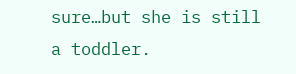sure…but she is still a toddler.